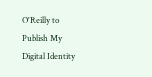O'Reilly to Publish My Digital Identity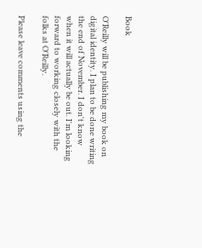Book

O'Reilly will be publishing my book on digital identity. I plan to be done writing the end of November. I don't know when it will actually be out. I'm looking forward to working closely with the folks at O'Reilly.

Please leave comments using the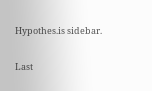Hypothes.is sidebar.

Last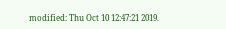modified: Thu Oct 10 12:47:21 2019.